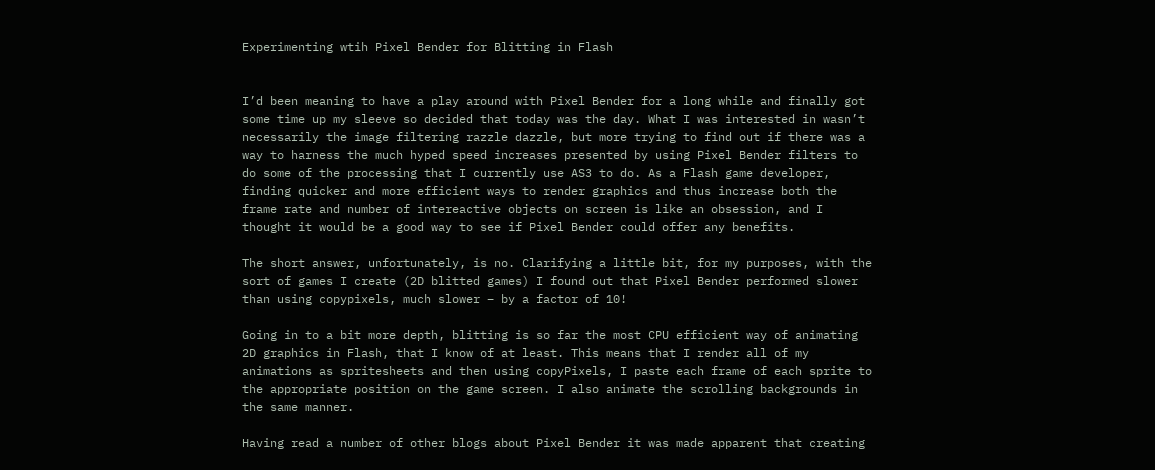Experimenting wtih Pixel Bender for Blitting in Flash


I’d been meaning to have a play around with Pixel Bender for a long while and finally got some time up my sleeve so decided that today was the day. What I was interested in wasn’t necessarily the image filtering razzle dazzle, but more trying to find out if there was a way to harness the much hyped speed increases presented by using Pixel Bender filters to do some of the processing that I currently use AS3 to do. As a Flash game developer, finding quicker and more efficient ways to render graphics and thus increase both the frame rate and number of intereactive objects on screen is like an obsession, and I thought it would be a good way to see if Pixel Bender could offer any benefits.

The short answer, unfortunately, is no. Clarifying a little bit, for my purposes, with the sort of games I create (2D blitted games) I found out that Pixel Bender performed slower than using copypixels, much slower – by a factor of 10!

Going in to a bit more depth, blitting is so far the most CPU efficient way of animating 2D graphics in Flash, that I know of at least. This means that I render all of my animations as spritesheets and then using copyPixels, I paste each frame of each sprite to the appropriate position on the game screen. I also animate the scrolling backgrounds in the same manner.

Having read a number of other blogs about Pixel Bender it was made apparent that creating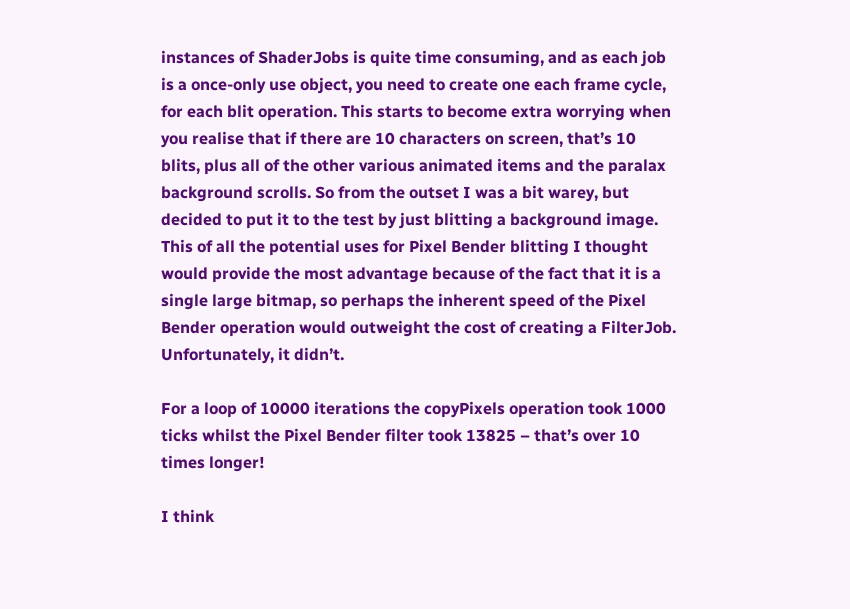instances of ShaderJobs is quite time consuming, and as each job is a once-only use object, you need to create one each frame cycle, for each blit operation. This starts to become extra worrying when you realise that if there are 10 characters on screen, that’s 10 blits, plus all of the other various animated items and the paralax background scrolls. So from the outset I was a bit warey, but decided to put it to the test by just blitting a background image. This of all the potential uses for Pixel Bender blitting I thought would provide the most advantage because of the fact that it is a single large bitmap, so perhaps the inherent speed of the Pixel Bender operation would outweight the cost of creating a FilterJob. Unfortunately, it didn’t.

For a loop of 10000 iterations the copyPixels operation took 1000 ticks whilst the Pixel Bender filter took 13825 – that’s over 10 times longer!

I think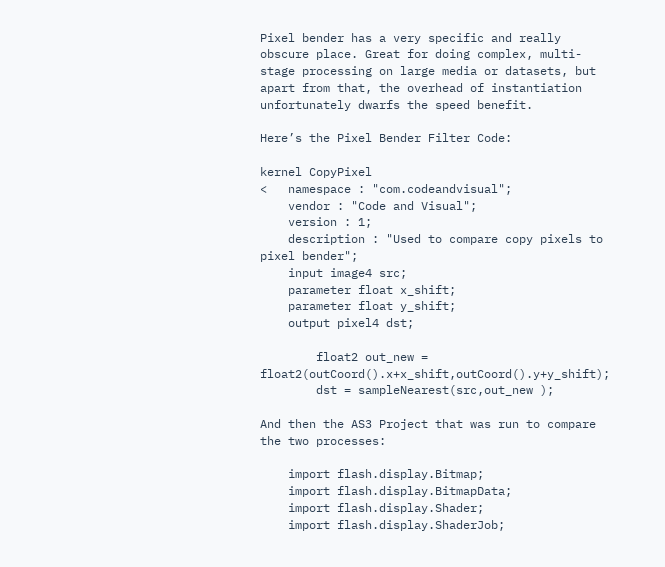Pixel bender has a very specific and really obscure place. Great for doing complex, multi-stage processing on large media or datasets, but apart from that, the overhead of instantiation unfortunately dwarfs the speed benefit.

Here’s the Pixel Bender Filter Code:

kernel CopyPixel
<   namespace : "com.codeandvisual";
    vendor : "Code and Visual";
    version : 1;
    description : "Used to compare copy pixels to pixel bender";
    input image4 src;
    parameter float x_shift;
    parameter float y_shift;
    output pixel4 dst;

        float2 out_new = float2(outCoord().x+x_shift,outCoord().y+y_shift);
        dst = sampleNearest(src,out_new );

And then the AS3 Project that was run to compare the two processes:

    import flash.display.Bitmap;
    import flash.display.BitmapData;
    import flash.display.Shader;
    import flash.display.ShaderJob;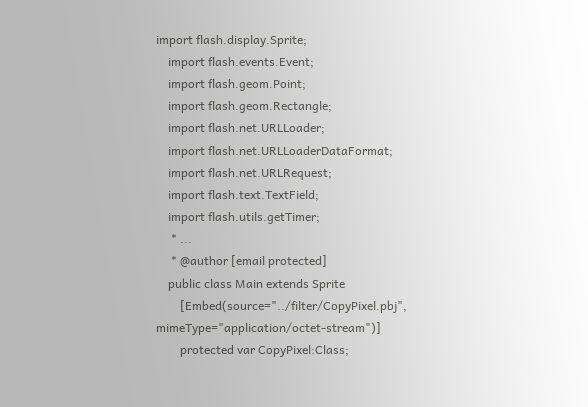import flash.display.Sprite;
    import flash.events.Event;
    import flash.geom.Point;
    import flash.geom.Rectangle;
    import flash.net.URLLoader;
    import flash.net.URLLoaderDataFormat;
    import flash.net.URLRequest;
    import flash.text.TextField;
    import flash.utils.getTimer;
     * ...
     * @author [email protected]
    public class Main extends Sprite
        [Embed(source="../filter/CopyPixel.pbj", mimeType="application/octet-stream")]
        protected var CopyPixel:Class;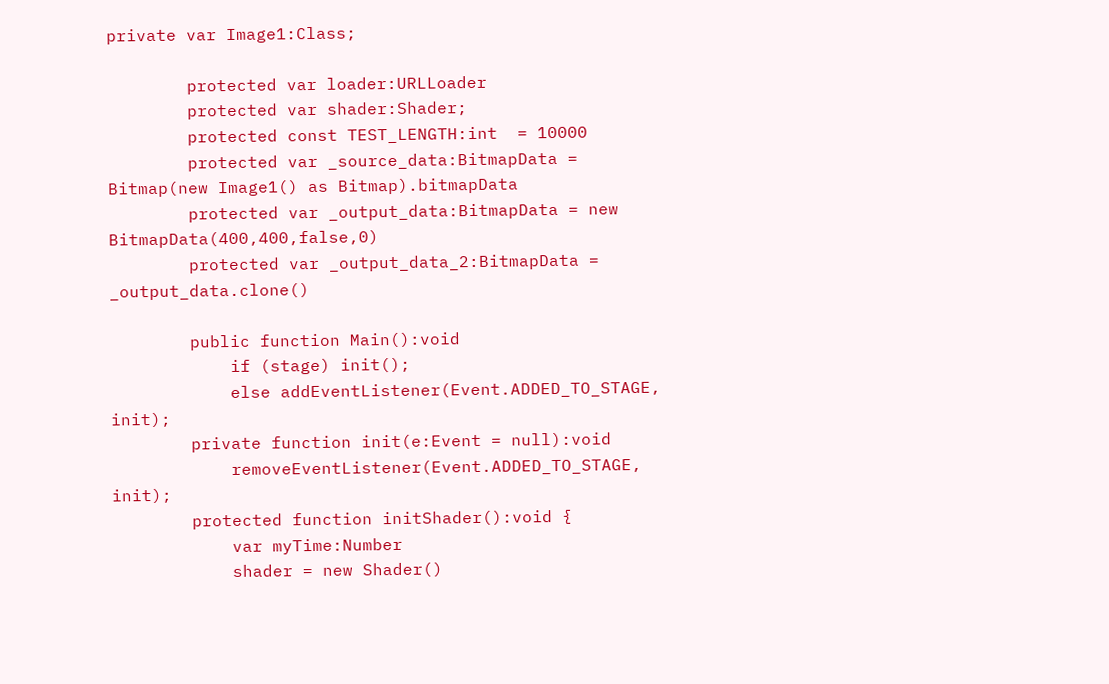private var Image1:Class;

        protected var loader:URLLoader
        protected var shader:Shader;
        protected const TEST_LENGTH:int  = 10000
        protected var _source_data:BitmapData =  Bitmap(new Image1() as Bitmap).bitmapData
        protected var _output_data:BitmapData = new BitmapData(400,400,false,0)
        protected var _output_data_2:BitmapData = _output_data.clone()

        public function Main():void
            if (stage) init();
            else addEventListener(Event.ADDED_TO_STAGE, init);
        private function init(e:Event = null):void
            removeEventListener(Event.ADDED_TO_STAGE, init);
        protected function initShader():void {
            var myTime:Number
            shader = new Shader()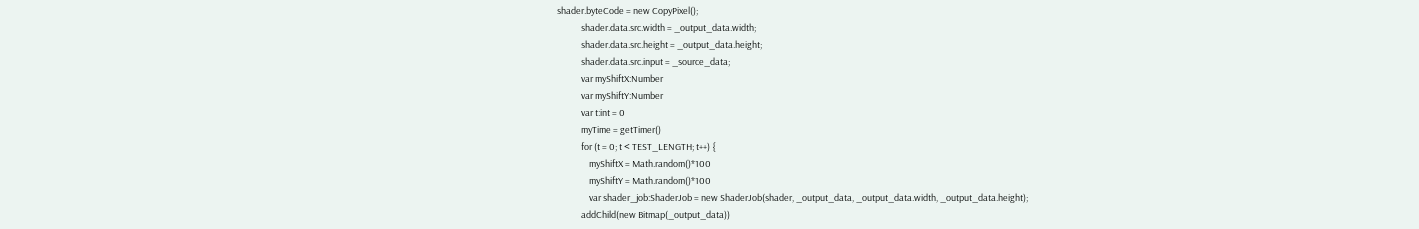shader.byteCode = new CopyPixel();
            shader.data.src.width = _output_data.width;
            shader.data.src.height = _output_data.height;
            shader.data.src.input = _source_data;
            var myShiftX:Number
            var myShiftY:Number
            var t:int = 0
            myTime = getTimer()
            for (t = 0; t < TEST_LENGTH; t++) {
                myShiftX = Math.random()*100
                myShiftY = Math.random()*100
                var shader_job:ShaderJob = new ShaderJob(shader, _output_data, _output_data.width, _output_data.height);
            addChild(new Bitmap(_output_data))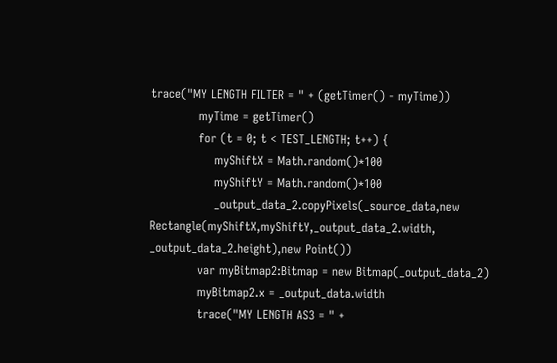trace("MY LENGTH FILTER = " + (getTimer() - myTime))
            myTime = getTimer()
            for (t = 0; t < TEST_LENGTH; t++) {
                myShiftX = Math.random()*100
                myShiftY = Math.random()*100
                _output_data_2.copyPixels(_source_data,new Rectangle(myShiftX,myShiftY,_output_data_2.width, _output_data_2.height),new Point())
            var myBitmap2:Bitmap = new Bitmap(_output_data_2)
            myBitmap2.x = _output_data.width
            trace("MY LENGTH AS3 = " +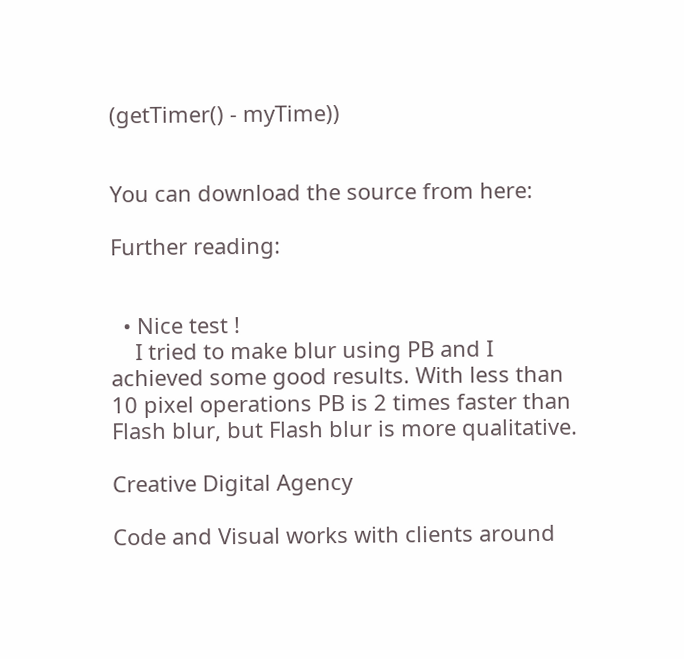(getTimer() - myTime))


You can download the source from here:

Further reading:


  • Nice test !
    I tried to make blur using PB and I achieved some good results. With less than 10 pixel operations PB is 2 times faster than Flash blur, but Flash blur is more qualitative.

Creative Digital Agency

Code and Visual works with clients around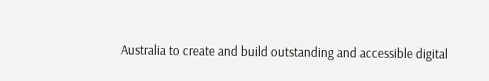Australia to create and build outstanding and accessible digital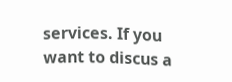services. If you want to discus a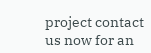project contact us now for an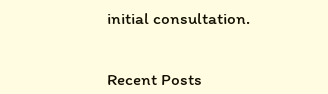initial consultation.


Recent Posts